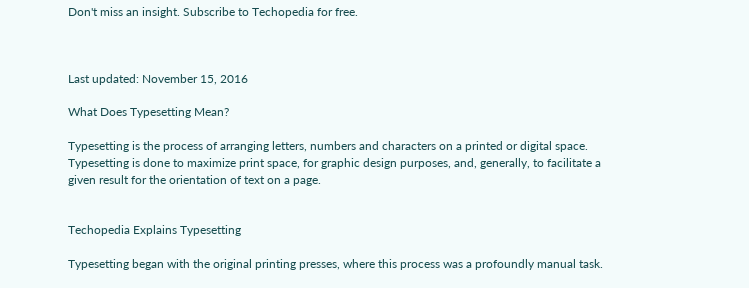Don't miss an insight. Subscribe to Techopedia for free.



Last updated: November 15, 2016

What Does Typesetting Mean?

Typesetting is the process of arranging letters, numbers and characters on a printed or digital space. Typesetting is done to maximize print space, for graphic design purposes, and, generally, to facilitate a given result for the orientation of text on a page.


Techopedia Explains Typesetting

Typesetting began with the original printing presses, where this process was a profoundly manual task.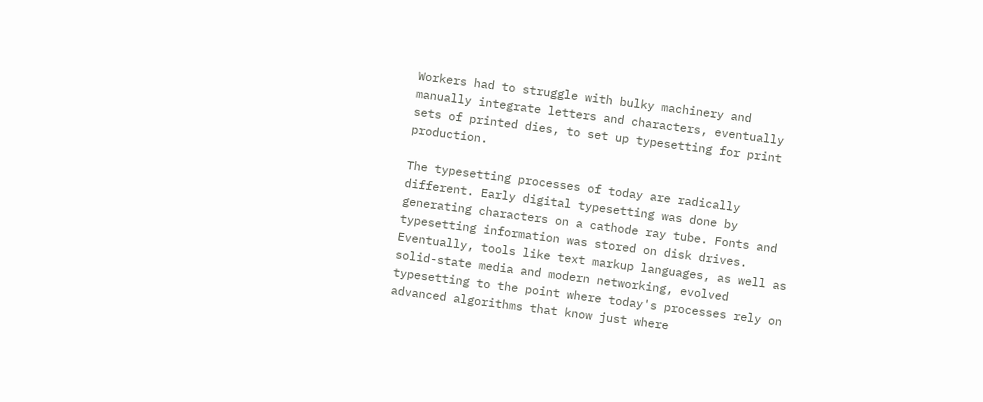Workers had to struggle with bulky machinery and manually integrate letters and characters, eventually sets of printed dies, to set up typesetting for print production.

The typesetting processes of today are radically different. Early digital typesetting was done by generating characters on a cathode ray tube. Fonts and typesetting information was stored on disk drives. Eventually, tools like text markup languages, as well as solid-state media and modern networking, evolved typesetting to the point where today's processes rely on advanced algorithms that know just where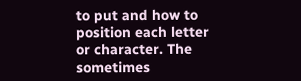to put and how to position each letter or character. The sometimes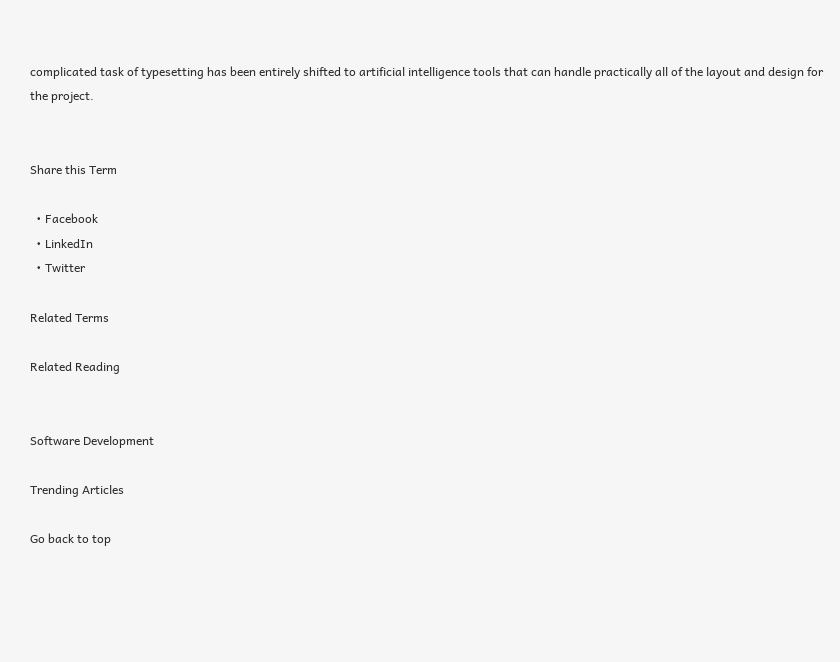complicated task of typesetting has been entirely shifted to artificial intelligence tools that can handle practically all of the layout and design for the project.


Share this Term

  • Facebook
  • LinkedIn
  • Twitter

Related Terms

Related Reading


Software Development

Trending Articles

Go back to top